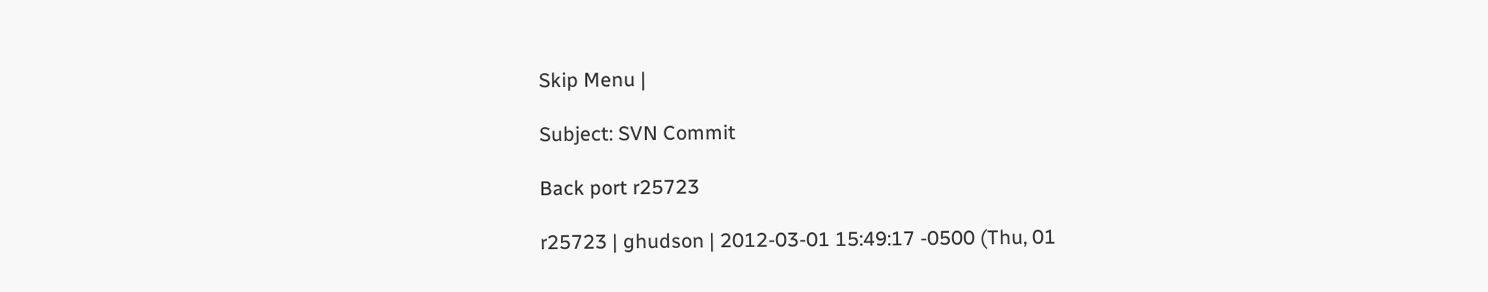Skip Menu |

Subject: SVN Commit

Back port r25723

r25723 | ghudson | 2012-03-01 15:49:17 -0500 (Thu, 01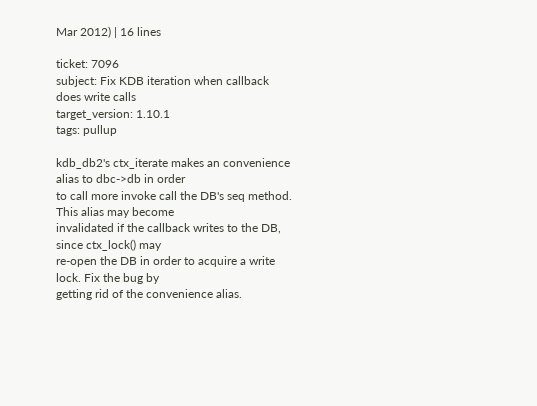Mar 2012) | 16 lines

ticket: 7096
subject: Fix KDB iteration when callback does write calls
target_version: 1.10.1
tags: pullup

kdb_db2's ctx_iterate makes an convenience alias to dbc->db in order
to call more invoke call the DB's seq method. This alias may become
invalidated if the callback writes to the DB, since ctx_lock() may
re-open the DB in order to acquire a write lock. Fix the bug by
getting rid of the convenience alias.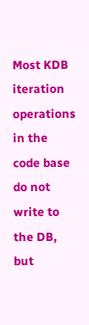Most KDB iteration operations in the code base do not write to the DB,
but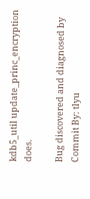kdb5_util update_princ_encryption does.

Bug discovered and diagnosed by
Commit By: tlyu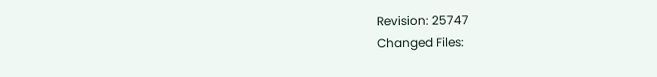Revision: 25747
Changed Files: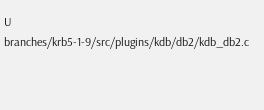U branches/krb5-1-9/src/plugins/kdb/db2/kdb_db2.c